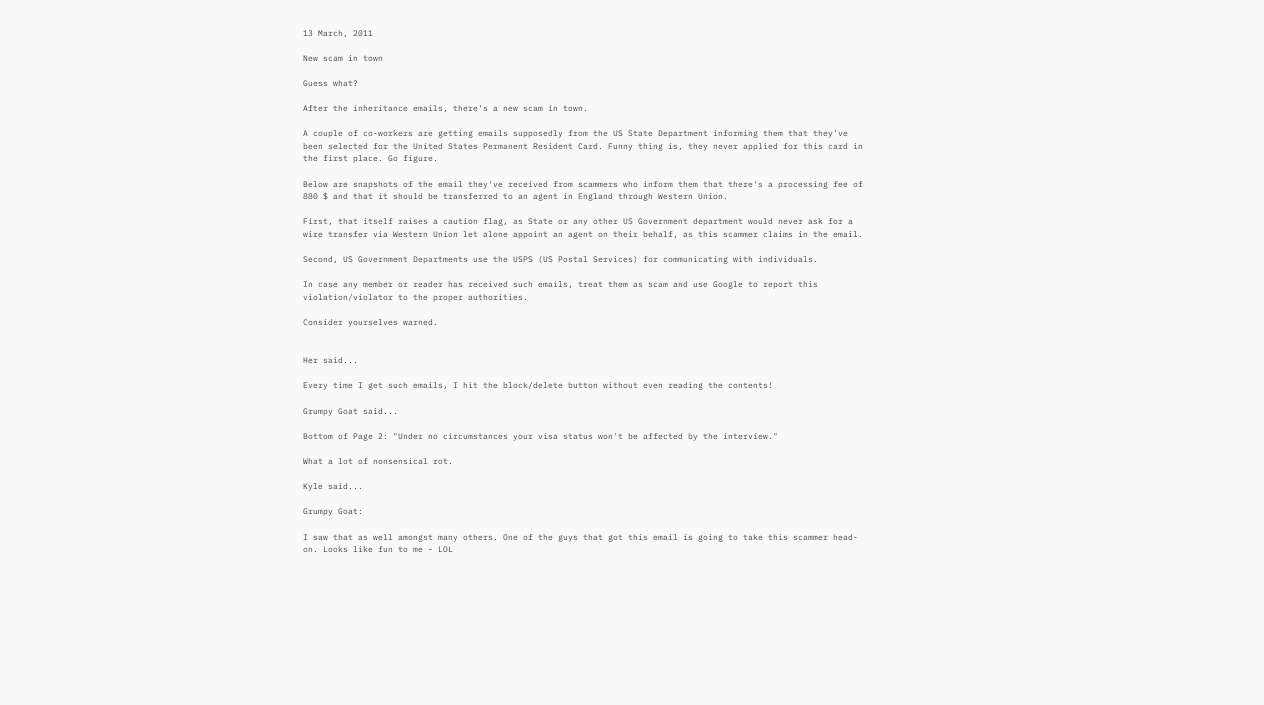13 March, 2011

New scam in town

Guess what?

After the inheritance emails, there's a new scam in town.

A couple of co-workers are getting emails supposedly from the US State Department informing them that they've been selected for the United States Permanent Resident Card. Funny thing is, they never applied for this card in the first place. Go figure.

Below are snapshots of the email they've received from scammers who inform them that there's a processing fee of 880 $ and that it should be transferred to an agent in England through Western Union.

First, that itself raises a caution flag, as State or any other US Government department would never ask for a wire transfer via Western Union let alone appoint an agent on their behalf, as this scammer claims in the email.

Second, US Government Departments use the USPS (US Postal Services) for communicating with individuals.

In case any member or reader has received such emails, treat them as scam and use Google to report this violation/violator to the proper authorities.

Consider yourselves warned.


Her said...

Every time I get such emails, I hit the block/delete button without even reading the contents!

Grumpy Goat said...

Bottom of Page 2: "Under no circumstances your visa status won't be affected by the interview."

What a lot of nonsensical rot.

Kyle said...

Grumpy Goat:

I saw that as well amongst many others. One of the guys that got this email is going to take this scammer head-on. Looks like fun to me - LOL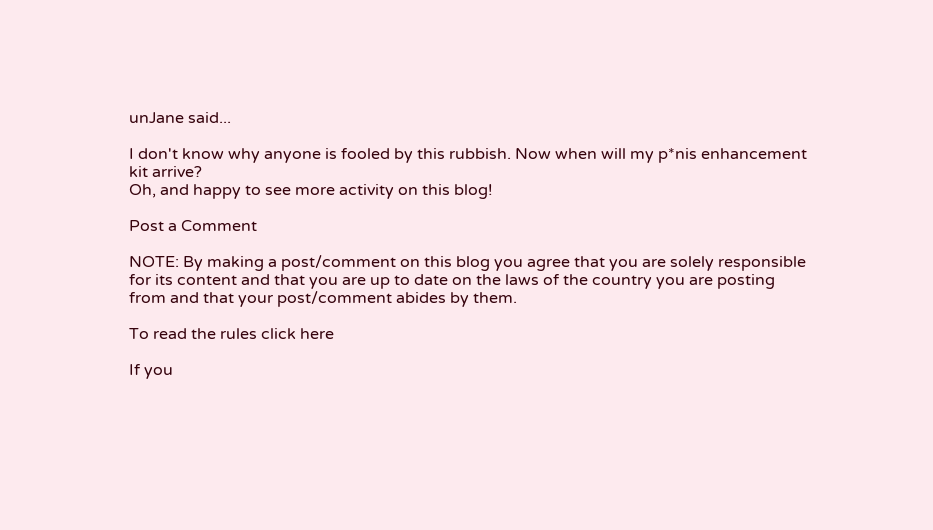unJane said...

I don't know why anyone is fooled by this rubbish. Now when will my p*nis enhancement kit arrive?
Oh, and happy to see more activity on this blog!

Post a Comment

NOTE: By making a post/comment on this blog you agree that you are solely responsible for its content and that you are up to date on the laws of the country you are posting from and that your post/comment abides by them.

To read the rules click here

If you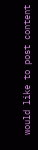would like to post content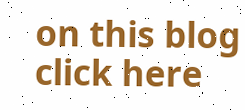on this blog click here